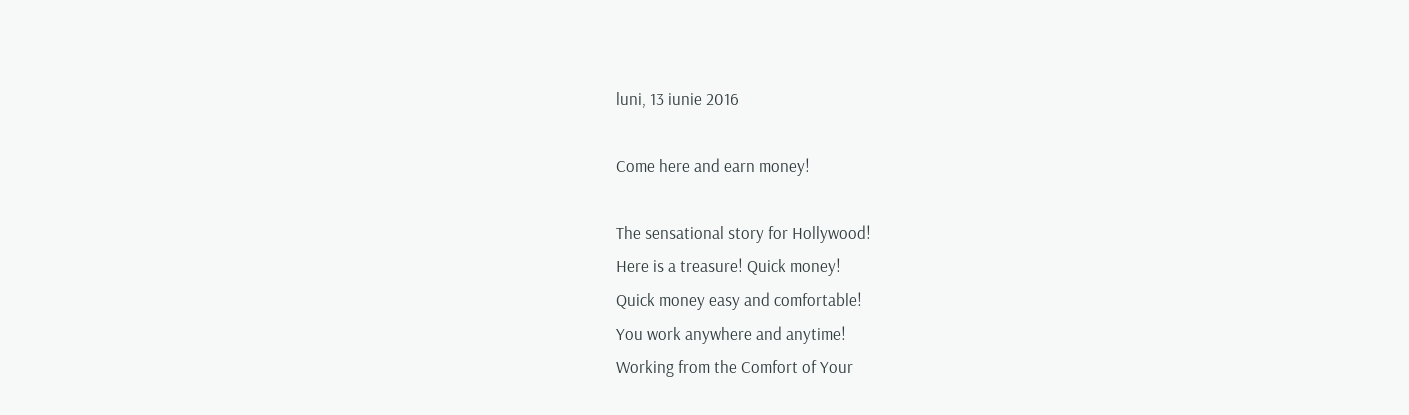luni, 13 iunie 2016

Come here and earn money!

The sensational story for Hollywood!
Here is a treasure! Quick money!
Quick money easy and comfortable!
You work anywhere and anytime!
Working from the Comfort of Your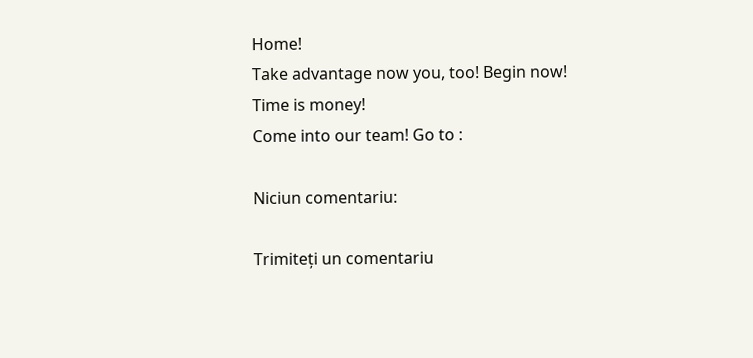Home!
Take advantage now you, too! Begin now! Time is money!
Come into our team! Go to :

Niciun comentariu:

Trimiteți un comentariu